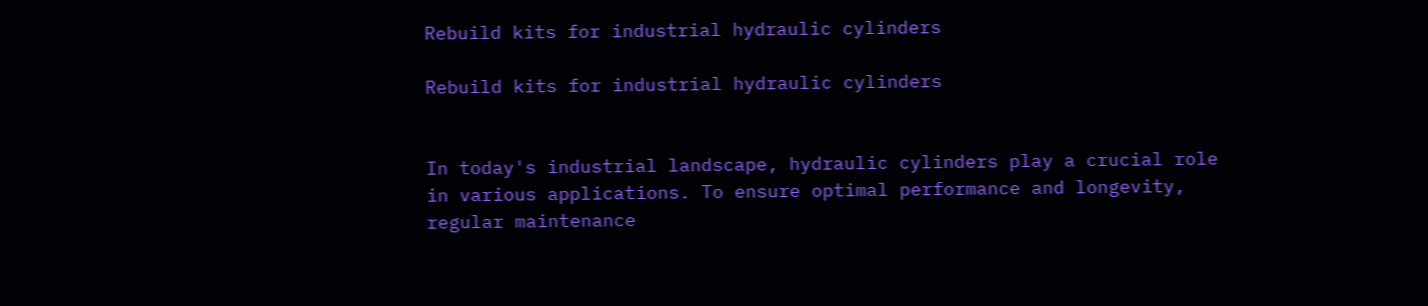Rebuild kits for industrial hydraulic cylinders

Rebuild kits for industrial hydraulic cylinders


In today's industrial landscape, hydraulic cylinders play a crucial role in various applications. To ensure optimal performance and longevity, regular maintenance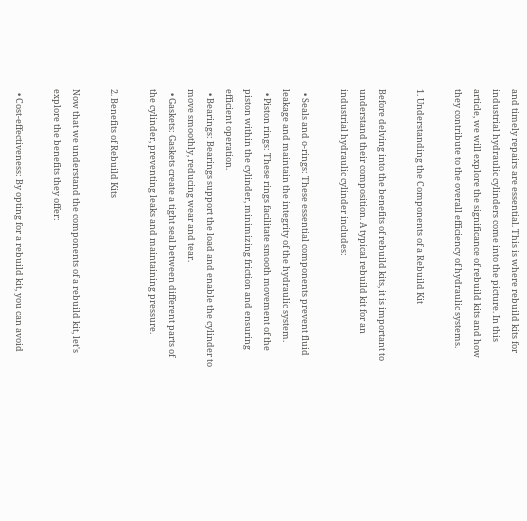and timely repairs are essential. This is where rebuild kits for industrial hydraulic cylinders come into the picture. In this article, we will explore the significance of rebuild kits and how they contribute to the overall efficiency of hydraulic systems.

1. Understanding the Components of a Rebuild Kit

Before delving into the benefits of rebuild kits, it is important to understand their composition. A typical rebuild kit for an industrial hydraulic cylinder includes:

  • Seals and o-rings: These essential components prevent fluid leakage and maintain the integrity of the hydraulic system.
  • Piston rings: These rings facilitate smooth movement of the piston within the cylinder, minimizing friction and ensuring efficient operation.
  • Bearings: Bearings support the load and enable the cylinder to move smoothly, reducing wear and tear.
  • Gaskets: Gaskets create a tight seal between different parts of the cylinder, preventing leaks and maintaining pressure.

2. Benefits of Rebuild Kits

Now that we understand the components of a rebuild kit, let's explore the benefits they offer:

  • Cost-effectiveness: By opting for a rebuild kit, you can avoid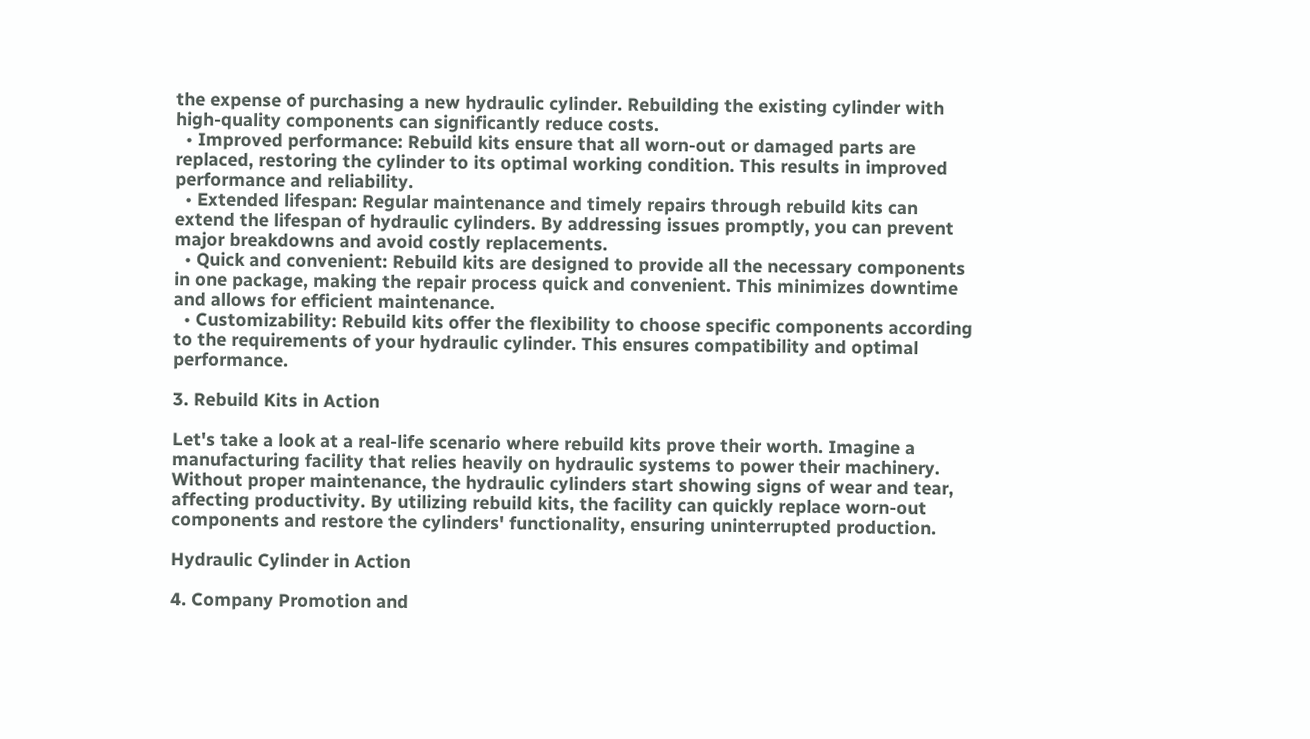the expense of purchasing a new hydraulic cylinder. Rebuilding the existing cylinder with high-quality components can significantly reduce costs.
  • Improved performance: Rebuild kits ensure that all worn-out or damaged parts are replaced, restoring the cylinder to its optimal working condition. This results in improved performance and reliability.
  • Extended lifespan: Regular maintenance and timely repairs through rebuild kits can extend the lifespan of hydraulic cylinders. By addressing issues promptly, you can prevent major breakdowns and avoid costly replacements.
  • Quick and convenient: Rebuild kits are designed to provide all the necessary components in one package, making the repair process quick and convenient. This minimizes downtime and allows for efficient maintenance.
  • Customizability: Rebuild kits offer the flexibility to choose specific components according to the requirements of your hydraulic cylinder. This ensures compatibility and optimal performance.

3. Rebuild Kits in Action

Let's take a look at a real-life scenario where rebuild kits prove their worth. Imagine a manufacturing facility that relies heavily on hydraulic systems to power their machinery. Without proper maintenance, the hydraulic cylinders start showing signs of wear and tear, affecting productivity. By utilizing rebuild kits, the facility can quickly replace worn-out components and restore the cylinders' functionality, ensuring uninterrupted production.

Hydraulic Cylinder in Action

4. Company Promotion and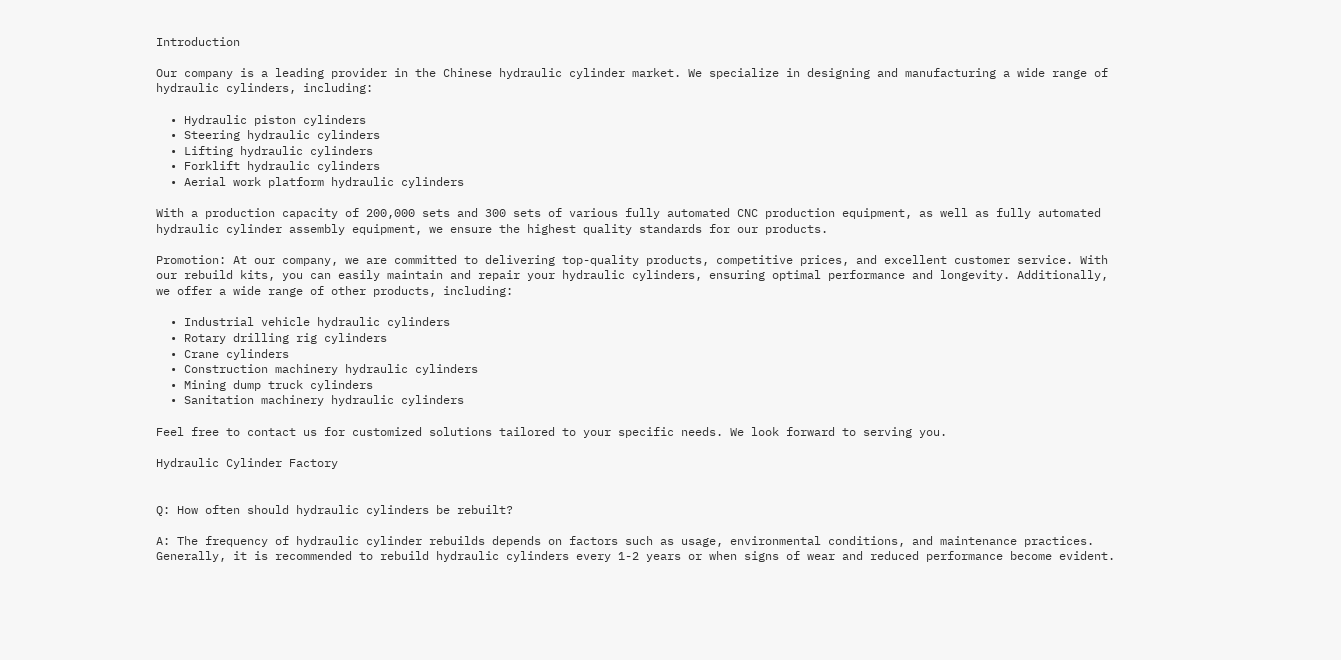Introduction

Our company is a leading provider in the Chinese hydraulic cylinder market. We specialize in designing and manufacturing a wide range of hydraulic cylinders, including:

  • Hydraulic piston cylinders
  • Steering hydraulic cylinders
  • Lifting hydraulic cylinders
  • Forklift hydraulic cylinders
  • Aerial work platform hydraulic cylinders

With a production capacity of 200,000 sets and 300 sets of various fully automated CNC production equipment, as well as fully automated hydraulic cylinder assembly equipment, we ensure the highest quality standards for our products.

Promotion: At our company, we are committed to delivering top-quality products, competitive prices, and excellent customer service. With our rebuild kits, you can easily maintain and repair your hydraulic cylinders, ensuring optimal performance and longevity. Additionally, we offer a wide range of other products, including:

  • Industrial vehicle hydraulic cylinders
  • Rotary drilling rig cylinders
  • Crane cylinders
  • Construction machinery hydraulic cylinders
  • Mining dump truck cylinders
  • Sanitation machinery hydraulic cylinders

Feel free to contact us for customized solutions tailored to your specific needs. We look forward to serving you.

Hydraulic Cylinder Factory


Q: How often should hydraulic cylinders be rebuilt?

A: The frequency of hydraulic cylinder rebuilds depends on factors such as usage, environmental conditions, and maintenance practices. Generally, it is recommended to rebuild hydraulic cylinders every 1-2 years or when signs of wear and reduced performance become evident.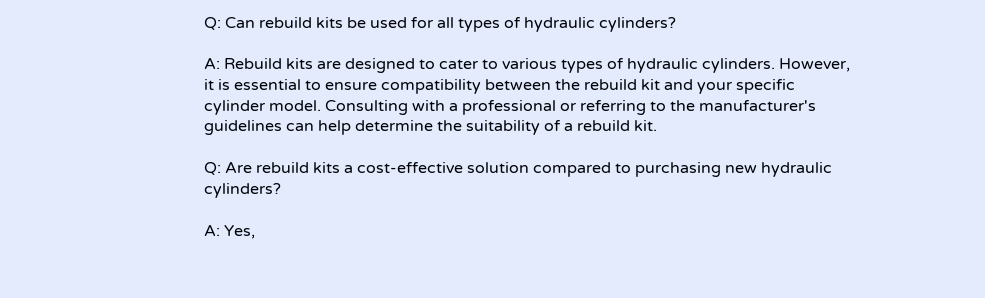Q: Can rebuild kits be used for all types of hydraulic cylinders?

A: Rebuild kits are designed to cater to various types of hydraulic cylinders. However, it is essential to ensure compatibility between the rebuild kit and your specific cylinder model. Consulting with a professional or referring to the manufacturer's guidelines can help determine the suitability of a rebuild kit.

Q: Are rebuild kits a cost-effective solution compared to purchasing new hydraulic cylinders?

A: Yes,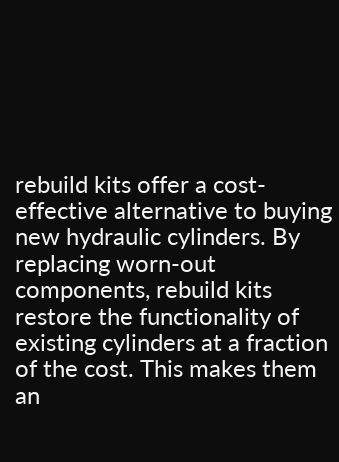rebuild kits offer a cost-effective alternative to buying new hydraulic cylinders. By replacing worn-out components, rebuild kits restore the functionality of existing cylinders at a fraction of the cost. This makes them an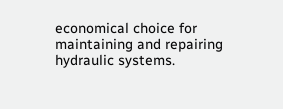economical choice for maintaining and repairing hydraulic systems.